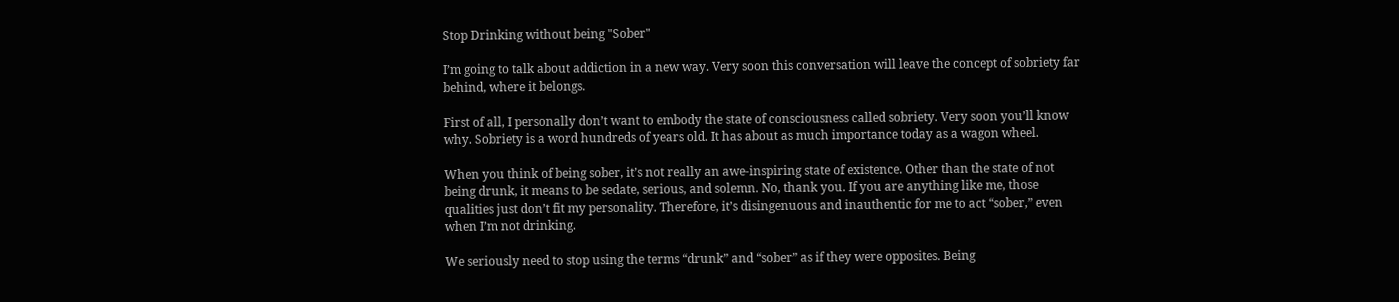Stop Drinking without being "Sober"

I’m going to talk about addiction in a new way. Very soon this conversation will leave the concept of sobriety far behind, where it belongs.

First of all, I personally don’t want to embody the state of consciousness called sobriety. Very soon you’ll know why. Sobriety is a word hundreds of years old. It has about as much importance today as a wagon wheel.

When you think of being sober, it’s not really an awe-inspiring state of existence. Other than the state of not being drunk, it means to be sedate, serious, and solemn. No, thank you. If you are anything like me, those qualities just don’t fit my personality. Therefore, it’s disingenuous and inauthentic for me to act “sober,” even when I’m not drinking.

We seriously need to stop using the terms “drunk” and “sober” as if they were opposites. Being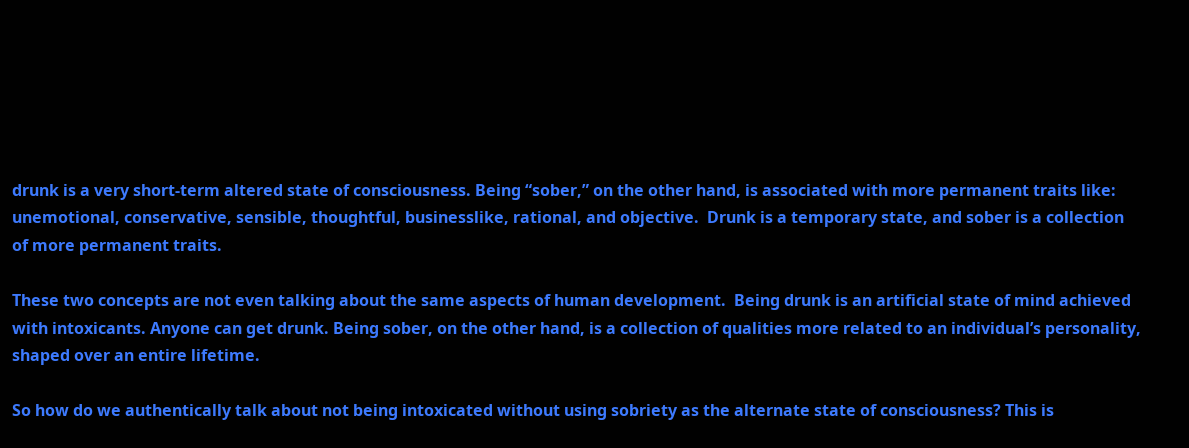drunk is a very short-term altered state of consciousness. Being “sober,” on the other hand, is associated with more permanent traits like: unemotional, conservative, sensible, thoughtful, businesslike, rational, and objective.  Drunk is a temporary state, and sober is a collection of more permanent traits.

These two concepts are not even talking about the same aspects of human development.  Being drunk is an artificial state of mind achieved with intoxicants. Anyone can get drunk. Being sober, on the other hand, is a collection of qualities more related to an individual’s personality, shaped over an entire lifetime.

So how do we authentically talk about not being intoxicated without using sobriety as the alternate state of consciousness? This is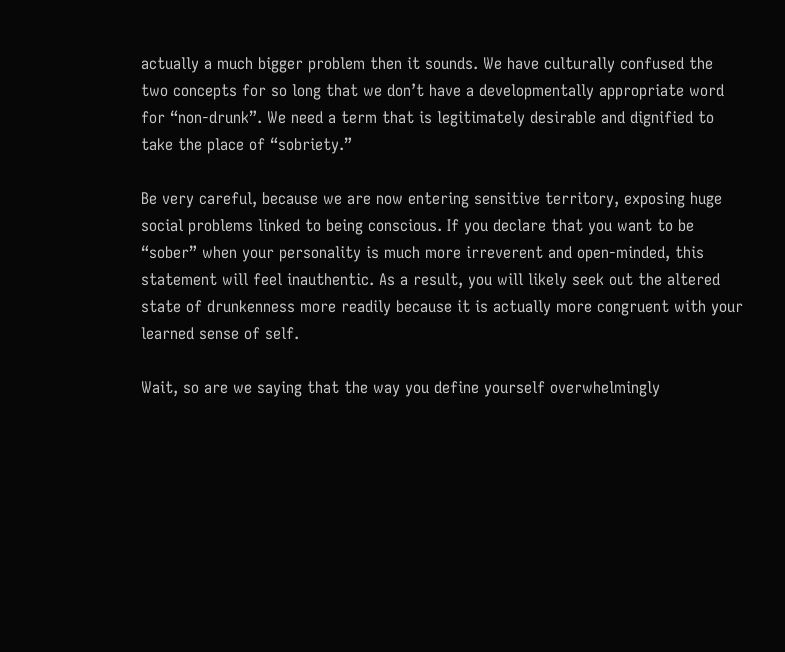actually a much bigger problem then it sounds. We have culturally confused the two concepts for so long that we don’t have a developmentally appropriate word for “non-drunk”. We need a term that is legitimately desirable and dignified to take the place of “sobriety.”

Be very careful, because we are now entering sensitive territory, exposing huge social problems linked to being conscious. If you declare that you want to be “sober” when your personality is much more irreverent and open-minded, this statement will feel inauthentic. As a result, you will likely seek out the altered state of drunkenness more readily because it is actually more congruent with your learned sense of self.

Wait, so are we saying that the way you define yourself overwhelmingly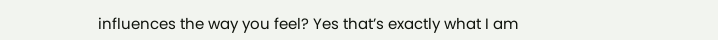influences the way you feel? Yes that’s exactly what I am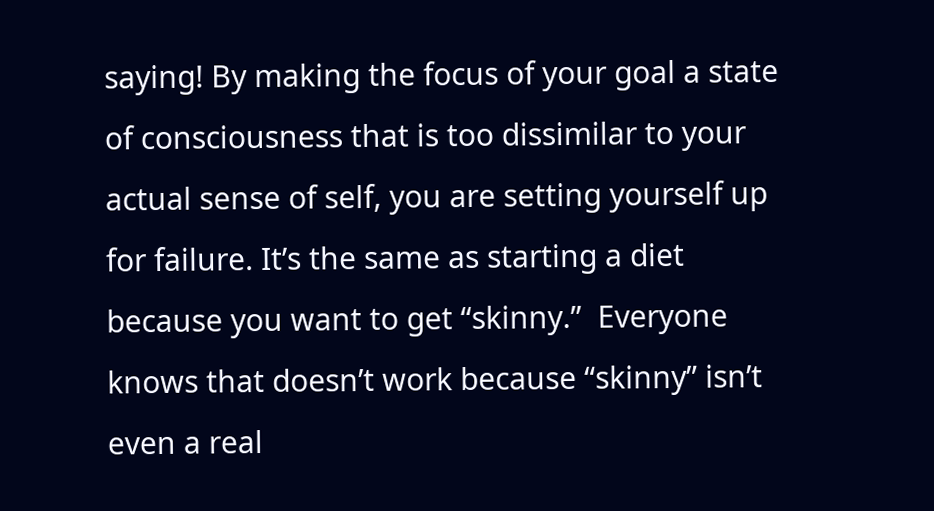saying! By making the focus of your goal a state of consciousness that is too dissimilar to your actual sense of self, you are setting yourself up for failure. It’s the same as starting a diet because you want to get “skinny.”  Everyone knows that doesn’t work because “skinny” isn’t even a real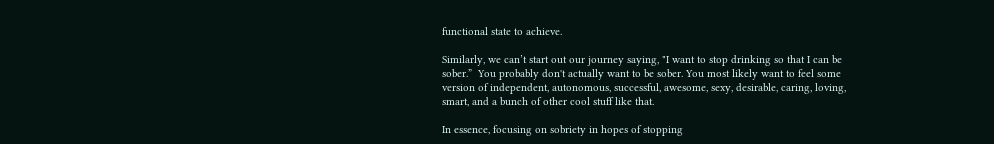functional state to achieve.

Similarly, we can’t start out our journey saying, "I want to stop drinking so that I can be sober.”  You probably don't actually want to be sober. You most likely want to feel some version of independent, autonomous, successful, awesome, sexy, desirable, caring, loving, smart, and a bunch of other cool stuff like that.

In essence, focusing on sobriety in hopes of stopping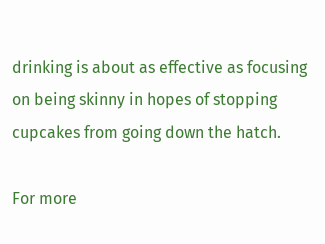drinking is about as effective as focusing on being skinny in hopes of stopping cupcakes from going down the hatch.

For more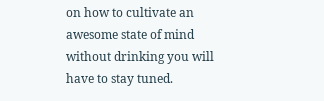on how to cultivate an awesome state of mind without drinking you will have to stay tuned.